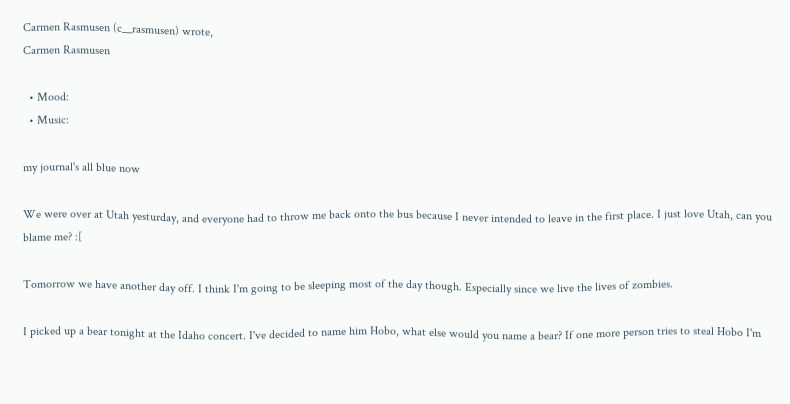Carmen Rasmusen (c__rasmusen) wrote,
Carmen Rasmusen

  • Mood:
  • Music:

my journal's all blue now

We were over at Utah yesturday, and everyone had to throw me back onto the bus because I never intended to leave in the first place. I just love Utah, can you blame me? :[

Tomorrow we have another day off. I think I'm going to be sleeping most of the day though. Especially since we live the lives of zombies.

I picked up a bear tonight at the Idaho concert. I've decided to name him Hobo, what else would you name a bear? If one more person tries to steal Hobo I'm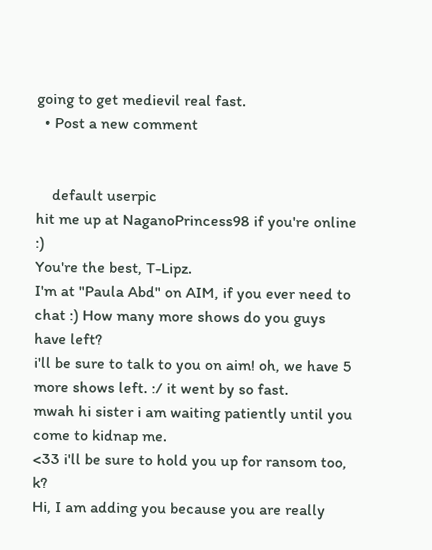going to get medievil real fast.
  • Post a new comment


    default userpic
hit me up at NaganoPrincess98 if you're online :)
You're the best, T-Lipz.
I'm at "Paula Abd" on AIM, if you ever need to chat :) How many more shows do you guys have left?
i'll be sure to talk to you on aim! oh, we have 5 more shows left. :/ it went by so fast.
mwah hi sister i am waiting patiently until you come to kidnap me.
<33 i'll be sure to hold you up for ransom too, k?
Hi, I am adding you because you are really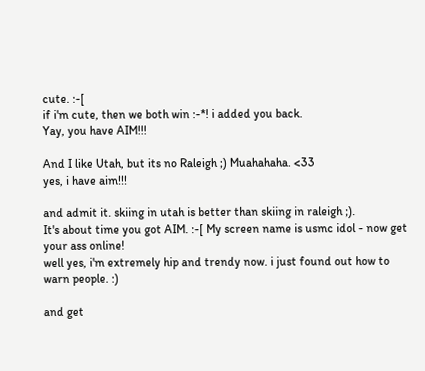cute. :-[
if i'm cute, then we both win :-*! i added you back.
Yay, you have AIM!!!

And I like Utah, but its no Raleigh ;) Muahahaha. <33
yes, i have aim!!!

and admit it. skiing in utah is better than skiing in raleigh ;).
It's about time you got AIM. :-[ My screen name is usmc idol - now get your ass online!
well yes, i'm extremely hip and trendy now. i just found out how to warn people. :)

and get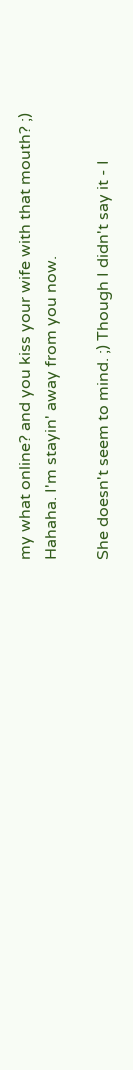my what online? and you kiss your wife with that mouth? ;)
Hahaha. I'm stayin' away from you now.

She doesn't seem to mind. ;) Though I didn't say it - I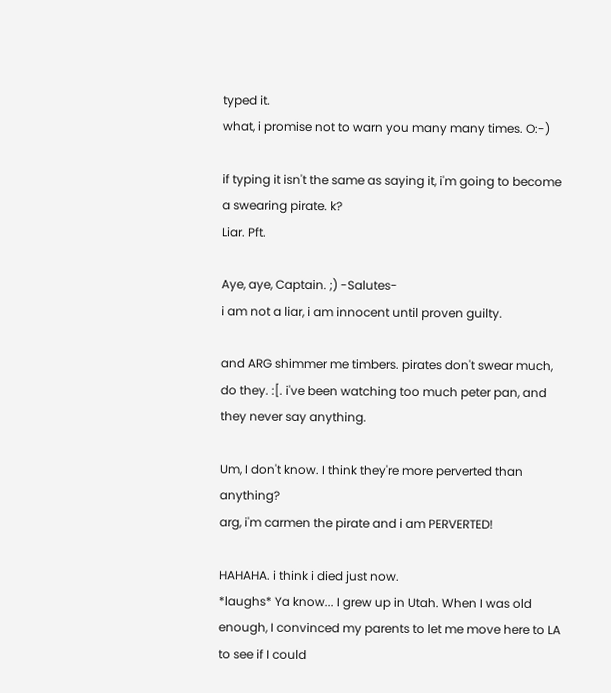typed it.
what, i promise not to warn you many many times. O:-)

if typing it isn't the same as saying it, i'm going to become a swearing pirate. k?
Liar. Pft.

Aye, aye, Captain. ;) -Salutes-
i am not a liar, i am innocent until proven guilty.

and ARG shimmer me timbers. pirates don't swear much, do they. :[. i've been watching too much peter pan, and they never say anything.

Um, I don't know. I think they're more perverted than anything?
arg, i'm carmen the pirate and i am PERVERTED!

HAHAHA. i think i died just now.
*laughs* Ya know... I grew up in Utah. When I was old enough, I convinced my parents to let me move here to LA to see if I could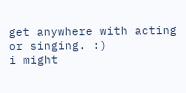get anywhere with acting or singing. :)
i might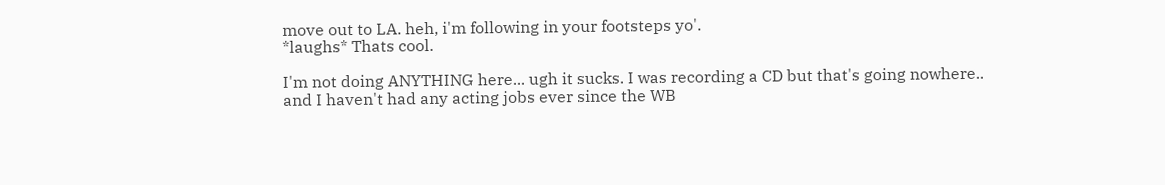move out to LA. heh, i'm following in your footsteps yo'.
*laughs* Thats cool.

I'm not doing ANYTHING here... ugh it sucks. I was recording a CD but that's going nowhere.. and I haven't had any acting jobs ever since the WB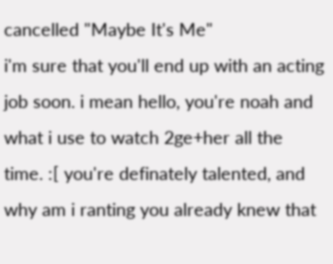cancelled "Maybe It's Me"
i'm sure that you'll end up with an acting job soon. i mean hello, you're noah and what i use to watch 2ge+her all the time. :[ you're definately talented, and why am i ranting you already knew that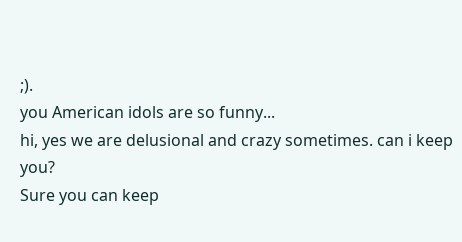;).
you American idols are so funny...
hi, yes we are delusional and crazy sometimes. can i keep you?
Sure you can keep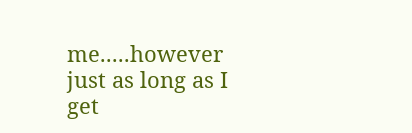me.....however just as long as I get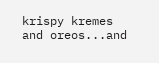krispy kremes and oreos...and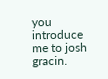you introduce me to josh gracin.